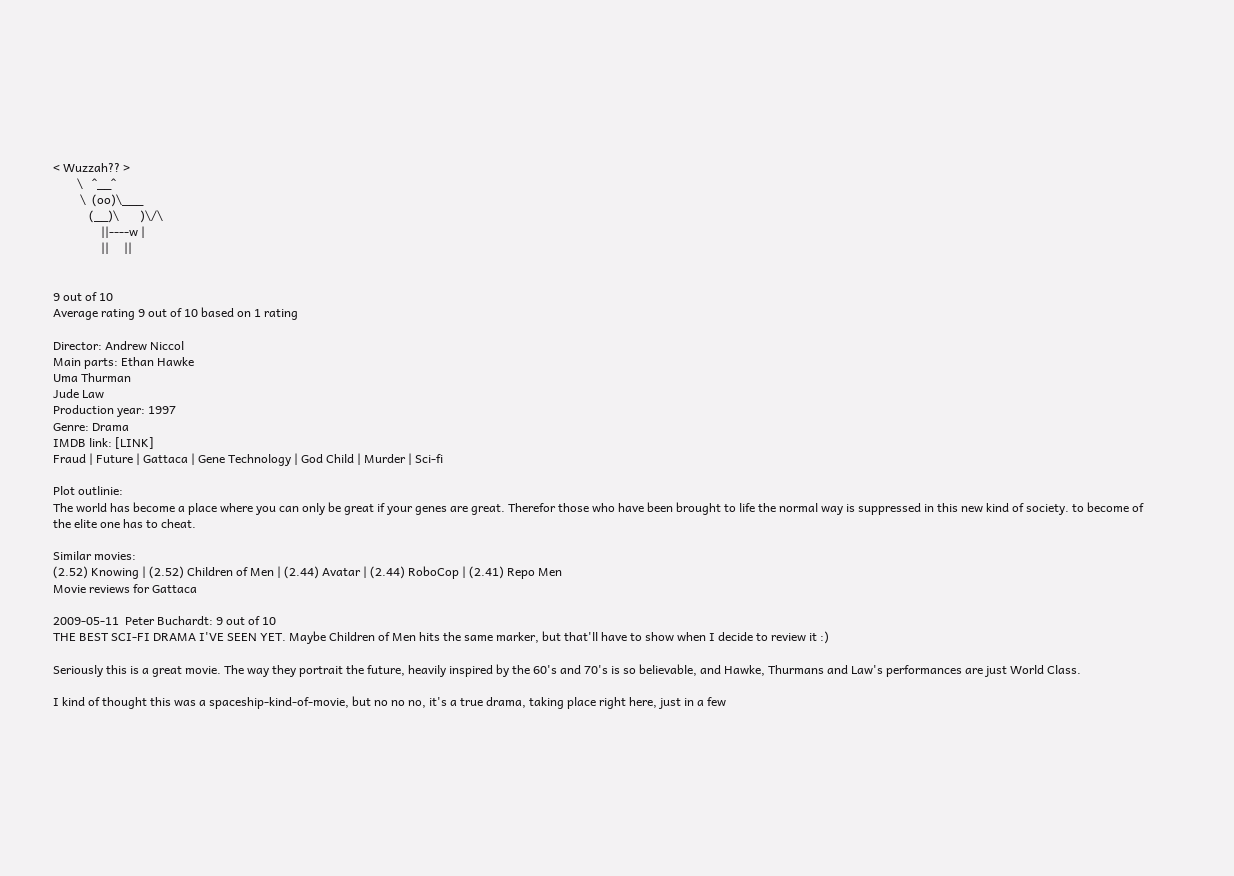< Wuzzah?? >
        \   ^__^
         \  (oo)\___
            (__)\       )\/\
                ||----w |
                ||     ||


9 out of 10
Average rating 9 out of 10 based on 1 rating

Director: Andrew Niccol
Main parts: Ethan Hawke
Uma Thurman
Jude Law
Production year: 1997
Genre: Drama
IMDB link: [LINK]
Fraud | Future | Gattaca | Gene Technology | God Child | Murder | Sci-fi

Plot outlinie:
The world has become a place where you can only be great if your genes are great. Therefor those who have been brought to life the normal way is suppressed in this new kind of society. to become of the elite one has to cheat.

Similar movies:
(2.52) Knowing | (2.52) Children of Men | (2.44) Avatar | (2.44) RoboCop | (2.41) Repo Men
Movie reviews for Gattaca

2009-05-11  Peter Buchardt: 9 out of 10
THE BEST SCI-FI DRAMA I'VE SEEN YET. Maybe Children of Men hits the same marker, but that'll have to show when I decide to review it :)

Seriously this is a great movie. The way they portrait the future, heavily inspired by the 60's and 70's is so believable, and Hawke, Thurmans and Law's performances are just World Class.

I kind of thought this was a spaceship-kind-of-movie, but no no no, it's a true drama, taking place right here, just in a few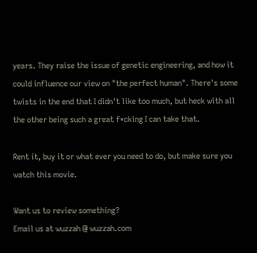years. They raise the issue of genetic engineering, and how it could influence our view on "the perfect human". There's some twists in the end that I didn't like too much, but heck with all the other being such a great f*cking I can take that.

Rent it, buy it or what ever you need to do, but make sure you watch this movie.

Want us to review something?
Email us at wuzzah @ wuzzah.com